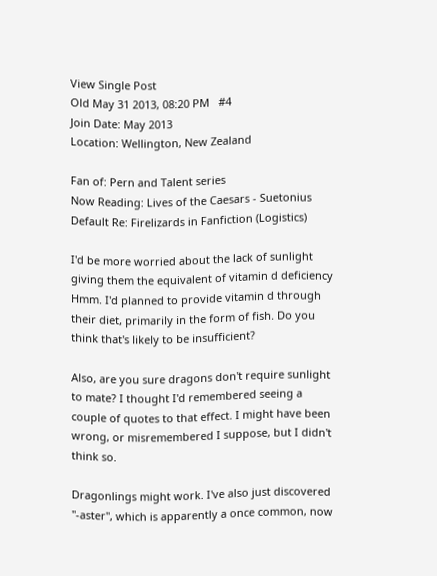View Single Post
Old May 31 2013, 08:20 PM   #4
Join Date: May 2013
Location: Wellington, New Zealand

Fan of: Pern and Talent series
Now Reading: Lives of the Caesars - Suetonius
Default Re: Firelizards in Fanfiction (Logistics)

I'd be more worried about the lack of sunlight giving them the equivalent of vitamin d deficiency
Hmm. I'd planned to provide vitamin d through their diet, primarily in the form of fish. Do you think that's likely to be insufficient?

Also, are you sure dragons don't require sunlight to mate? I thought I'd remembered seeing a couple of quotes to that effect. I might have been wrong, or misremembered I suppose, but I didn't think so.

Dragonlings might work. I've also just discovered "-aster", which is apparently a once common, now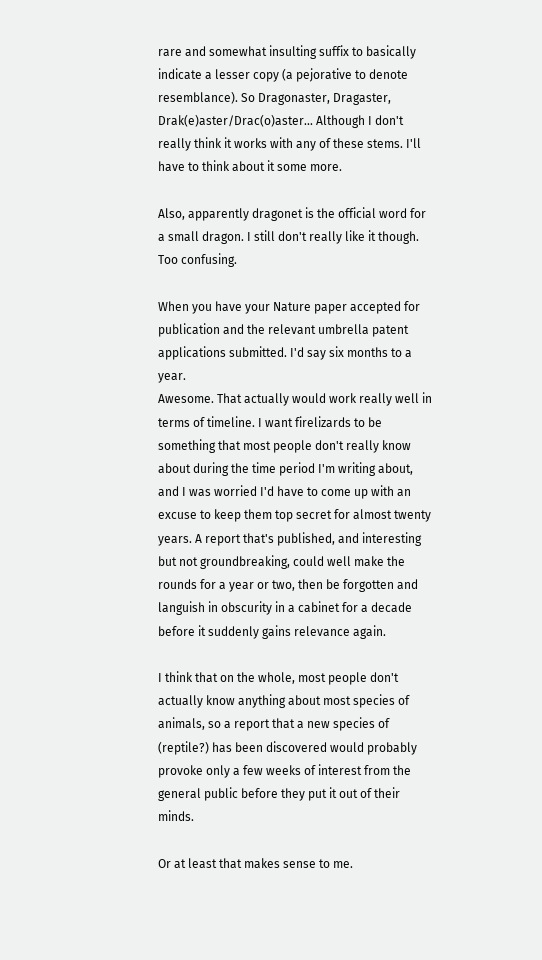rare and somewhat insulting suffix to basically indicate a lesser copy (a pejorative to denote resemblance). So Dragonaster, Dragaster, Drak(e)aster/Drac(o)aster... Although I don't really think it works with any of these stems. I'll have to think about it some more.

Also, apparently dragonet is the official word for a small dragon. I still don't really like it though. Too confusing.

When you have your Nature paper accepted for publication and the relevant umbrella patent applications submitted. I'd say six months to a year.
Awesome. That actually would work really well in terms of timeline. I want firelizards to be something that most people don't really know about during the time period I'm writing about, and I was worried I'd have to come up with an excuse to keep them top secret for almost twenty years. A report that's published, and interesting but not groundbreaking, could well make the rounds for a year or two, then be forgotten and languish in obscurity in a cabinet for a decade before it suddenly gains relevance again.

I think that on the whole, most people don't actually know anything about most species of animals, so a report that a new species of (reptile?) has been discovered would probably provoke only a few weeks of interest from the general public before they put it out of their minds.

Or at least that makes sense to me.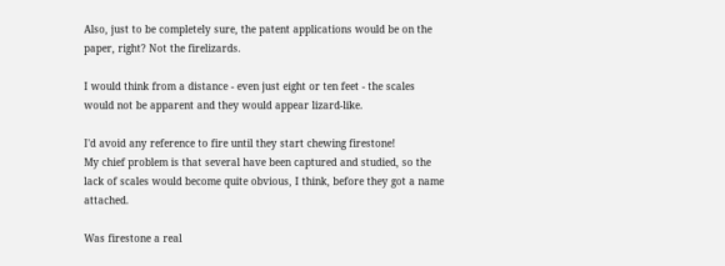Also, just to be completely sure, the patent applications would be on the paper, right? Not the firelizards.

I would think from a distance - even just eight or ten feet - the scales would not be apparent and they would appear lizard-like.

I'd avoid any reference to fire until they start chewing firestone!
My chief problem is that several have been captured and studied, so the lack of scales would become quite obvious, I think, before they got a name attached.

Was firestone a real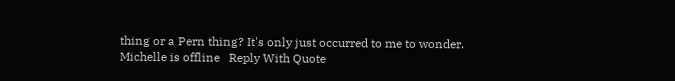thing or a Pern thing? It's only just occurred to me to wonder.
Michelle is offline   Reply With Quote